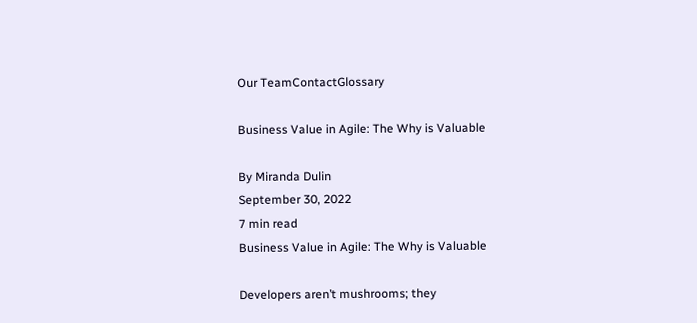Our TeamContactGlossary

Business Value in Agile: The Why is Valuable

By Miranda Dulin
September 30, 2022
7 min read
Business Value in Agile: The Why is Valuable

Developers aren’t mushrooms; they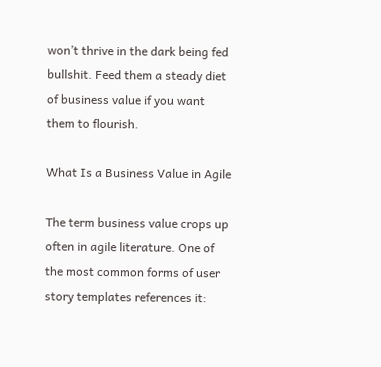won’t thrive in the dark being fed bullshit. Feed them a steady diet of business value if you want them to flourish.

What Is a Business Value in Agile

The term business value crops up often in agile literature. One of the most common forms of user story templates references it: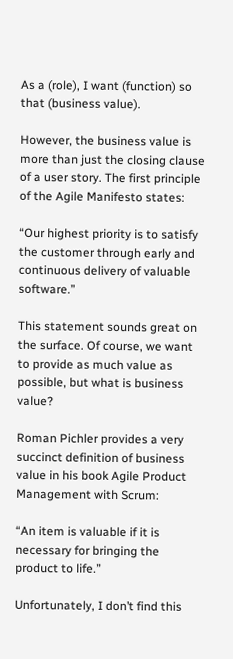As a (role), I want (function) so that (business value).

However, the business value is more than just the closing clause of a user story. The first principle of the Agile Manifesto states:

“Our highest priority is to satisfy the customer through early and continuous delivery of valuable software.”

This statement sounds great on the surface. Of course, we want to provide as much value as possible, but what is business value?

Roman Pichler provides a very succinct definition of business value in his book Agile Product Management with Scrum:

“An item is valuable if it is necessary for bringing the product to life.”

Unfortunately, I don’t find this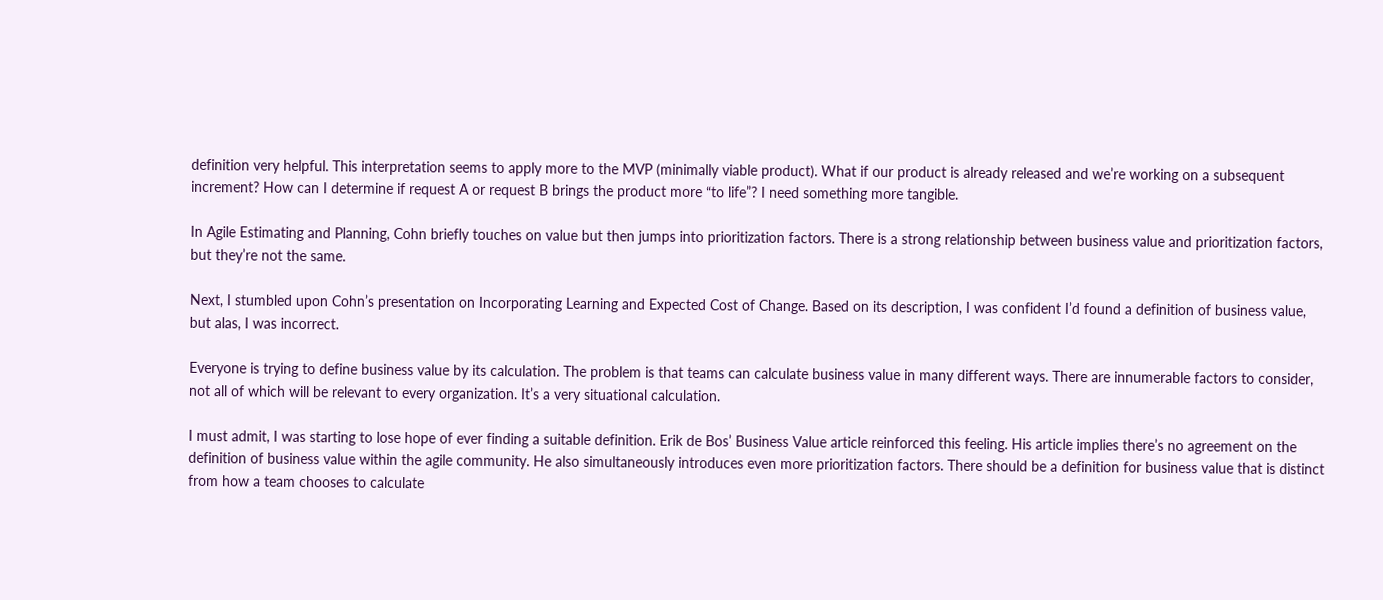definition very helpful. This interpretation seems to apply more to the MVP (minimally viable product). What if our product is already released and we’re working on a subsequent increment? How can I determine if request A or request B brings the product more “to life”? I need something more tangible.

In Agile Estimating and Planning, Cohn briefly touches on value but then jumps into prioritization factors. There is a strong relationship between business value and prioritization factors, but they’re not the same.

Next, I stumbled upon Cohn’s presentation on Incorporating Learning and Expected Cost of Change. Based on its description, I was confident I’d found a definition of business value, but alas, I was incorrect.

Everyone is trying to define business value by its calculation. The problem is that teams can calculate business value in many different ways. There are innumerable factors to consider, not all of which will be relevant to every organization. It’s a very situational calculation.

I must admit, I was starting to lose hope of ever finding a suitable definition. Erik de Bos’ Business Value article reinforced this feeling. His article implies there’s no agreement on the definition of business value within the agile community. He also simultaneously introduces even more prioritization factors. There should be a definition for business value that is distinct from how a team chooses to calculate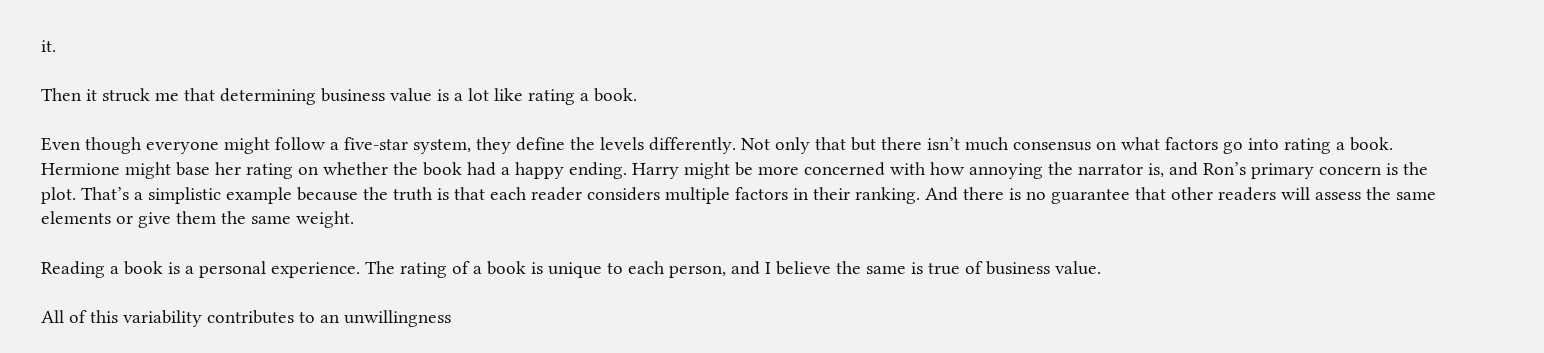it.

Then it struck me that determining business value is a lot like rating a book.

Even though everyone might follow a five-star system, they define the levels differently. Not only that but there isn’t much consensus on what factors go into rating a book. Hermione might base her rating on whether the book had a happy ending. Harry might be more concerned with how annoying the narrator is, and Ron’s primary concern is the plot. That’s a simplistic example because the truth is that each reader considers multiple factors in their ranking. And there is no guarantee that other readers will assess the same elements or give them the same weight.

Reading a book is a personal experience. The rating of a book is unique to each person, and I believe the same is true of business value.

All of this variability contributes to an unwillingness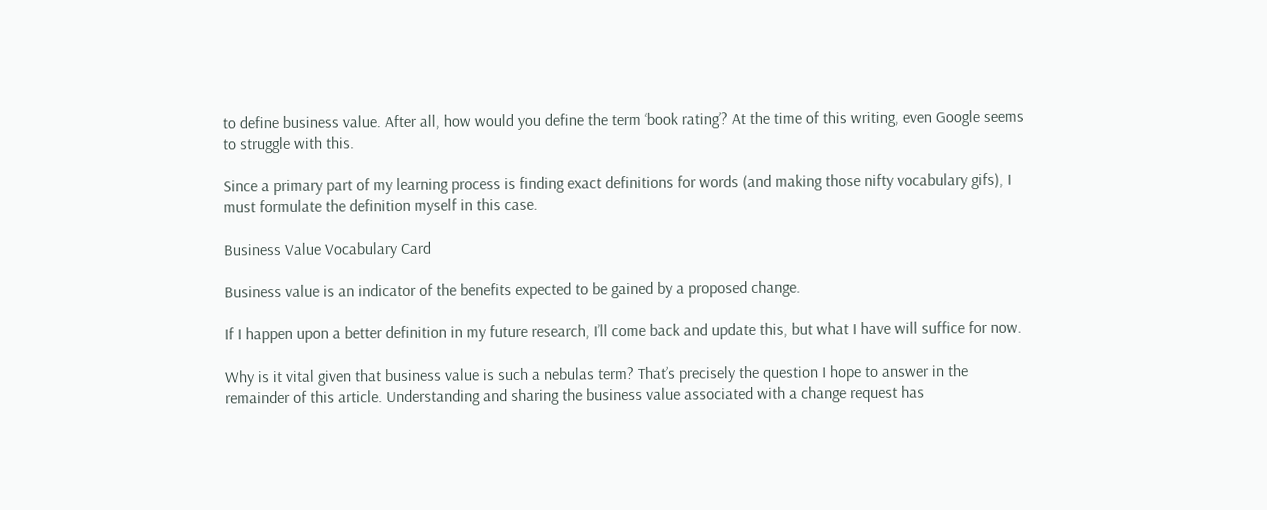to define business value. After all, how would you define the term ‘book rating’? At the time of this writing, even Google seems to struggle with this.

Since a primary part of my learning process is finding exact definitions for words (and making those nifty vocabulary gifs), I must formulate the definition myself in this case.

Business Value Vocabulary Card

Business value is an indicator of the benefits expected to be gained by a proposed change.

If I happen upon a better definition in my future research, I’ll come back and update this, but what I have will suffice for now.

Why is it vital given that business value is such a nebulas term? That’s precisely the question I hope to answer in the remainder of this article. Understanding and sharing the business value associated with a change request has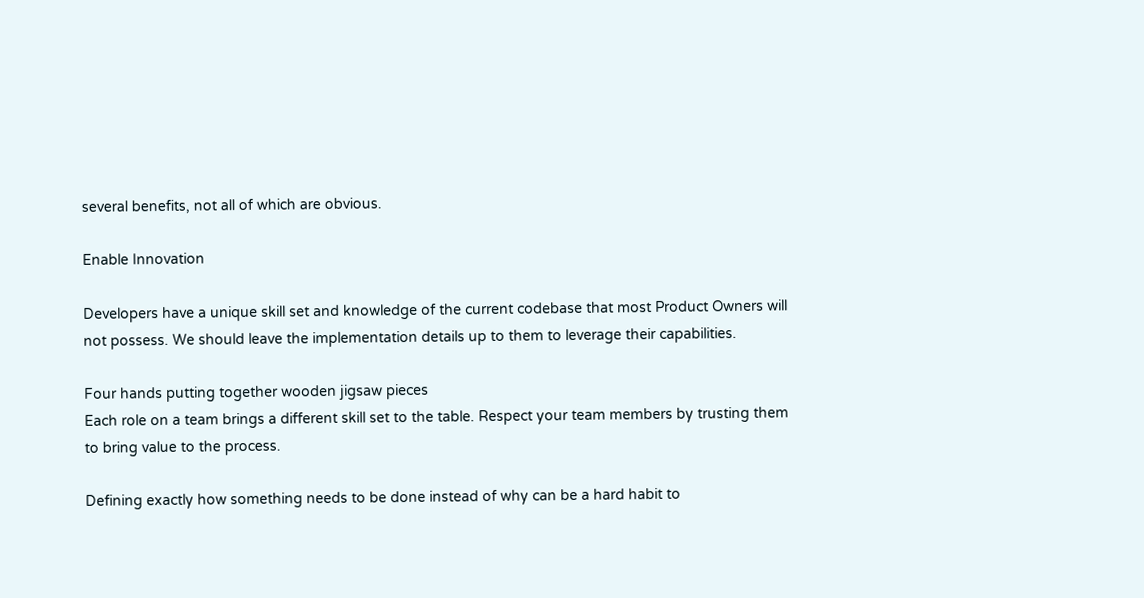several benefits, not all of which are obvious.

Enable Innovation

Developers have a unique skill set and knowledge of the current codebase that most Product Owners will not possess. We should leave the implementation details up to them to leverage their capabilities.

Four hands putting together wooden jigsaw pieces
Each role on a team brings a different skill set to the table. Respect your team members by trusting them to bring value to the process.

Defining exactly how something needs to be done instead of why can be a hard habit to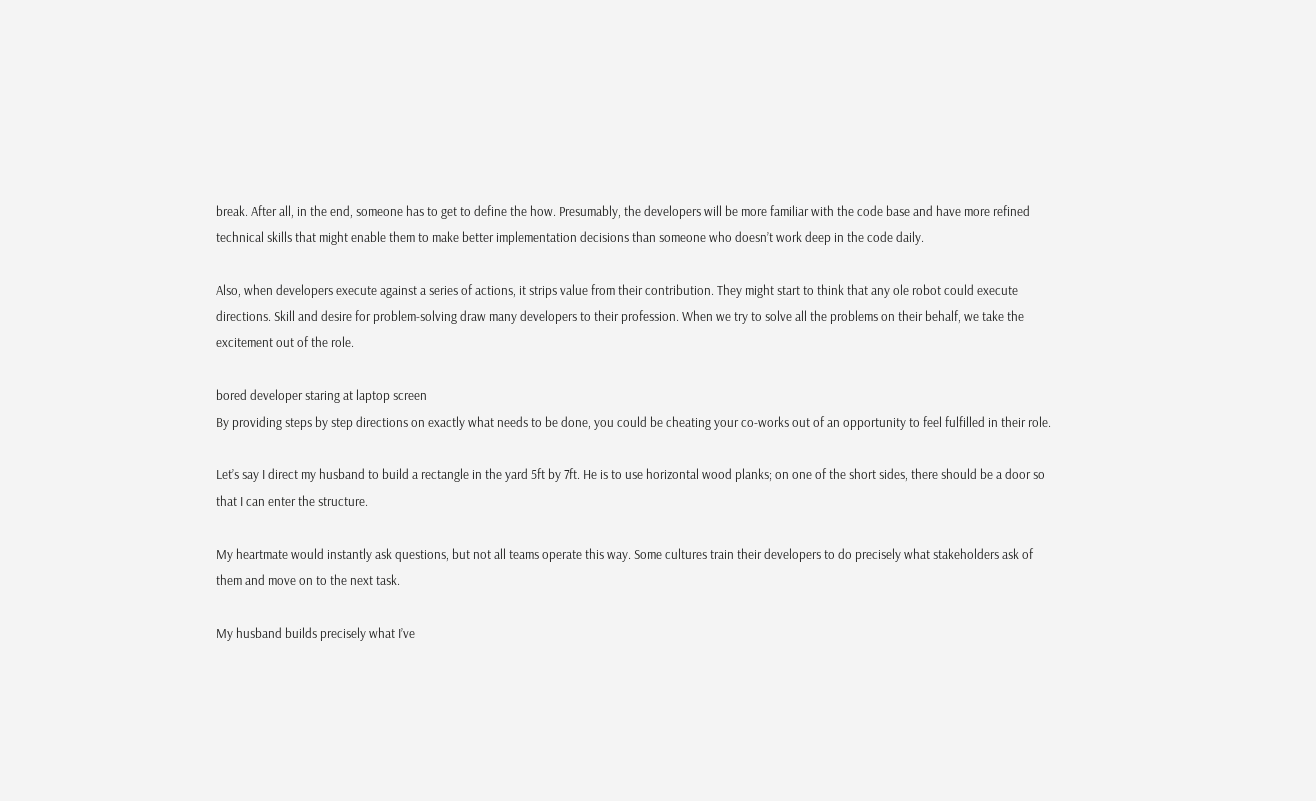break. After all, in the end, someone has to get to define the how. Presumably, the developers will be more familiar with the code base and have more refined technical skills that might enable them to make better implementation decisions than someone who doesn’t work deep in the code daily.

Also, when developers execute against a series of actions, it strips value from their contribution. They might start to think that any ole robot could execute directions. Skill and desire for problem-solving draw many developers to their profession. When we try to solve all the problems on their behalf, we take the excitement out of the role.

bored developer staring at laptop screen
By providing steps by step directions on exactly what needs to be done, you could be cheating your co-works out of an opportunity to feel fulfilled in their role.

Let’s say I direct my husband to build a rectangle in the yard 5ft by 7ft. He is to use horizontal wood planks; on one of the short sides, there should be a door so that I can enter the structure.

My heartmate would instantly ask questions, but not all teams operate this way. Some cultures train their developers to do precisely what stakeholders ask of them and move on to the next task.

My husband builds precisely what I’ve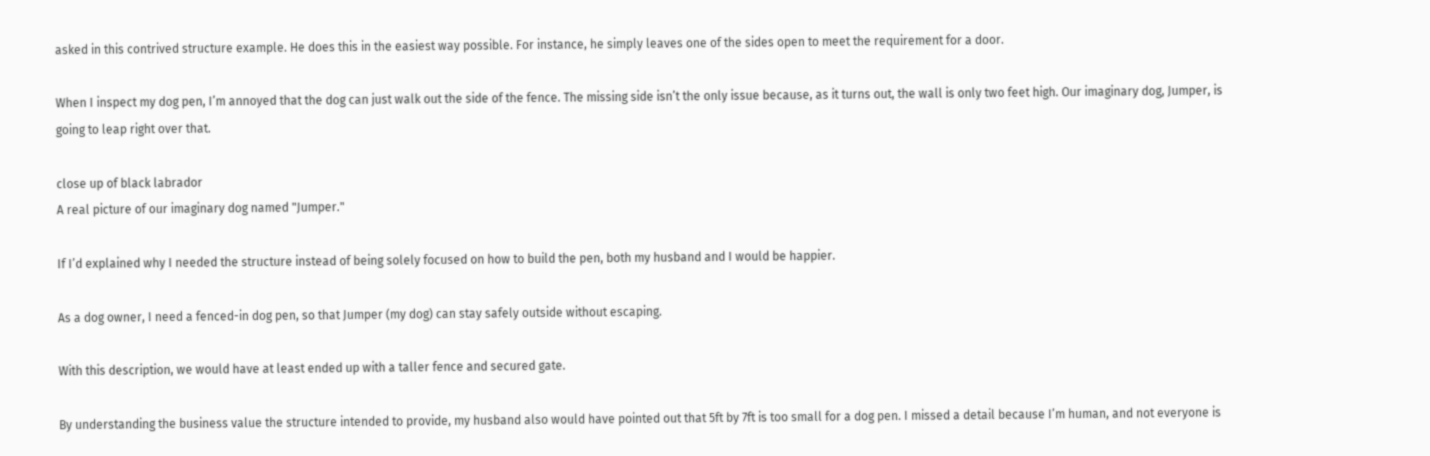asked in this contrived structure example. He does this in the easiest way possible. For instance, he simply leaves one of the sides open to meet the requirement for a door.

When I inspect my dog pen, I’m annoyed that the dog can just walk out the side of the fence. The missing side isn’t the only issue because, as it turns out, the wall is only two feet high. Our imaginary dog, Jumper, is going to leap right over that.

close up of black labrador
A real picture of our imaginary dog named "Jumper."

If I’d explained why I needed the structure instead of being solely focused on how to build the pen, both my husband and I would be happier.

As a dog owner, I need a fenced-in dog pen, so that Jumper (my dog) can stay safely outside without escaping.

With this description, we would have at least ended up with a taller fence and secured gate.

By understanding the business value the structure intended to provide, my husband also would have pointed out that 5ft by 7ft is too small for a dog pen. I missed a detail because I’m human, and not everyone is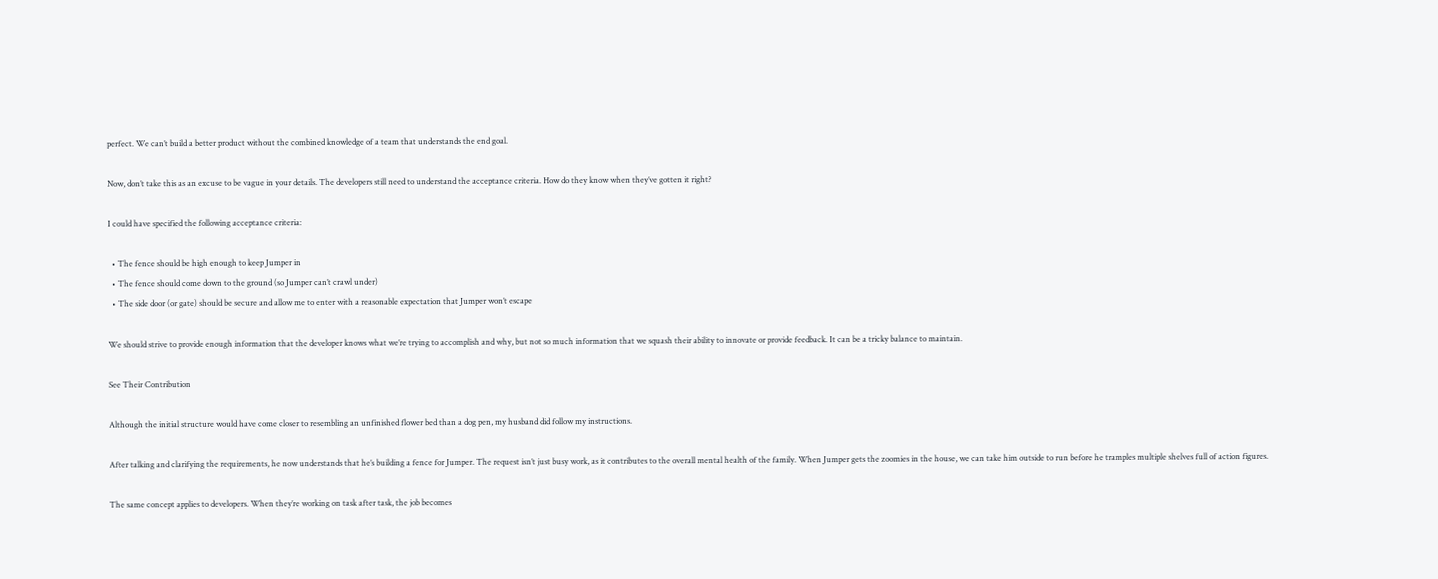perfect. We can’t build a better product without the combined knowledge of a team that understands the end goal.

Now, don’t take this as an excuse to be vague in your details. The developers still need to understand the acceptance criteria. How do they know when they’ve gotten it right?

I could have specified the following acceptance criteria:

  • The fence should be high enough to keep Jumper in
  • The fence should come down to the ground (so Jumper can’t crawl under)
  • The side door (or gate) should be secure and allow me to enter with a reasonable expectation that Jumper won’t escape

We should strive to provide enough information that the developer knows what we’re trying to accomplish and why, but not so much information that we squash their ability to innovate or provide feedback. It can be a tricky balance to maintain.

See Their Contribution

Although the initial structure would have come closer to resembling an unfinished flower bed than a dog pen, my husband did follow my instructions.

After talking and clarifying the requirements, he now understands that he’s building a fence for Jumper. The request isn’t just busy work, as it contributes to the overall mental health of the family. When Jumper gets the zoomies in the house, we can take him outside to run before he tramples multiple shelves full of action figures.

The same concept applies to developers. When they’re working on task after task, the job becomes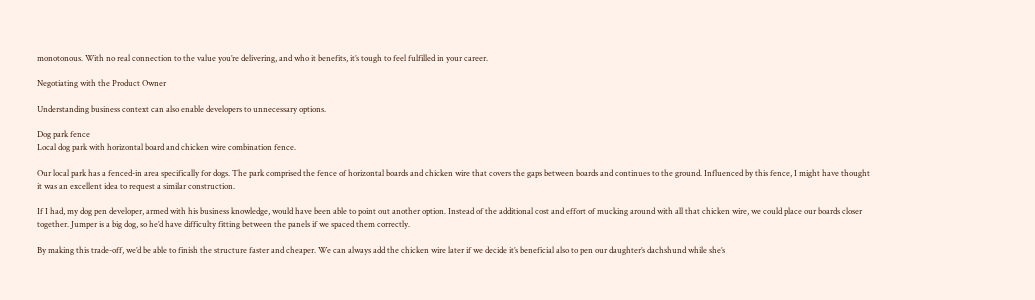monotonous. With no real connection to the value you’re delivering, and who it benefits, it’s tough to feel fulfilled in your career.

Negotiating with the Product Owner

Understanding business context can also enable developers to unnecessary options.

Dog park fence
Local dog park with horizontal board and chicken wire combination fence.

Our local park has a fenced-in area specifically for dogs. The park comprised the fence of horizontal boards and chicken wire that covers the gaps between boards and continues to the ground. Influenced by this fence, I might have thought it was an excellent idea to request a similar construction.

If I had, my dog pen developer, armed with his business knowledge, would have been able to point out another option. Instead of the additional cost and effort of mucking around with all that chicken wire, we could place our boards closer together. Jumper is a big dog, so he’d have difficulty fitting between the panels if we spaced them correctly.

By making this trade-off, we’d be able to finish the structure faster and cheaper. We can always add the chicken wire later if we decide it’s beneficial also to pen our daughter’s dachshund while she’s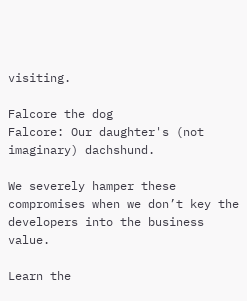visiting.

Falcore the dog
Falcore: Our daughter's (not imaginary) dachshund.

We severely hamper these compromises when we don’t key the developers into the business value.

Learn the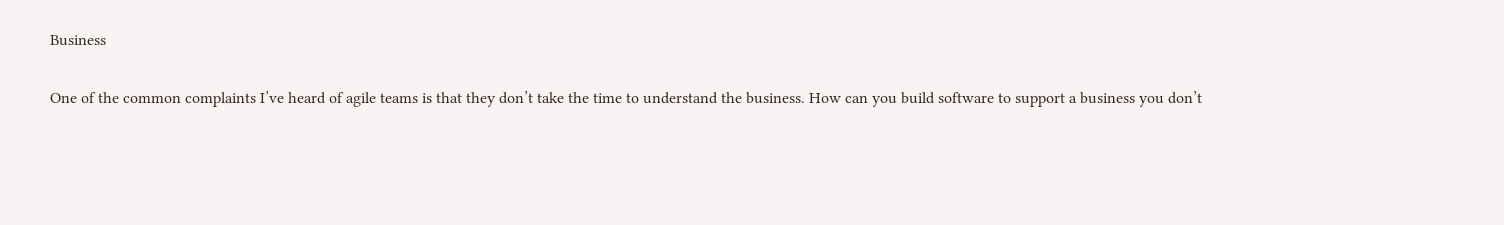Business

One of the common complaints I’ve heard of agile teams is that they don’t take the time to understand the business. How can you build software to support a business you don’t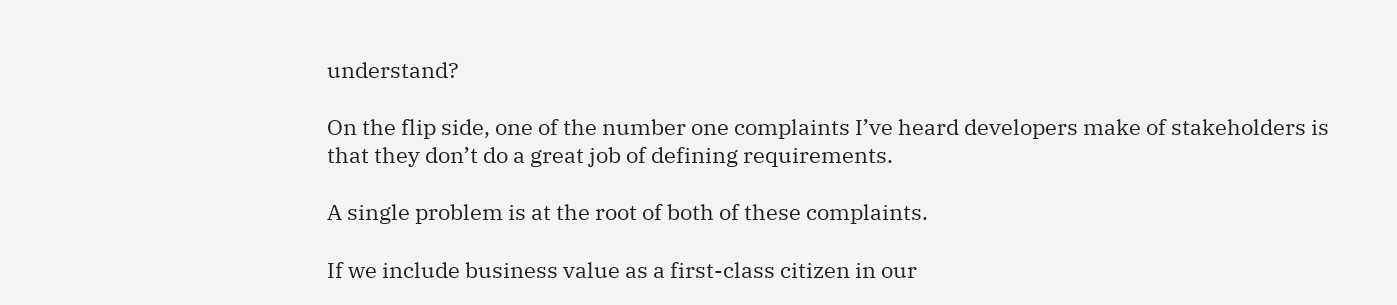understand?

On the flip side, one of the number one complaints I’ve heard developers make of stakeholders is that they don’t do a great job of defining requirements.

A single problem is at the root of both of these complaints.

If we include business value as a first-class citizen in our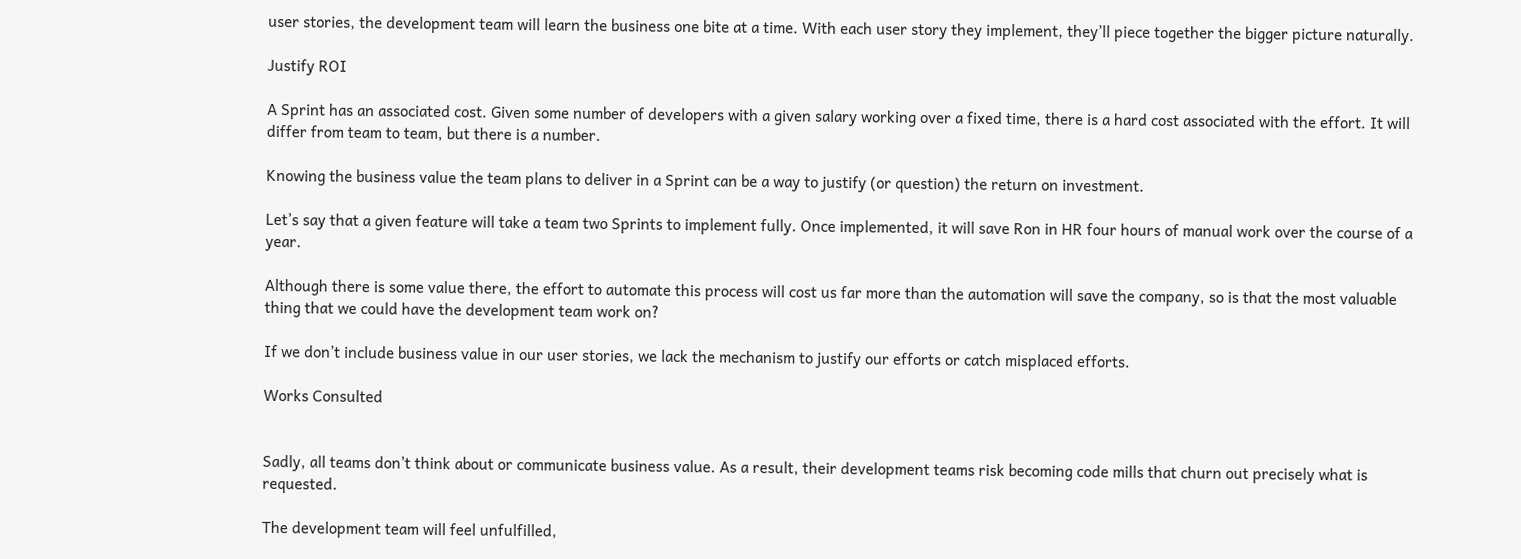user stories, the development team will learn the business one bite at a time. With each user story they implement, they’ll piece together the bigger picture naturally.

Justify ROI

A Sprint has an associated cost. Given some number of developers with a given salary working over a fixed time, there is a hard cost associated with the effort. It will differ from team to team, but there is a number.

Knowing the business value the team plans to deliver in a Sprint can be a way to justify (or question) the return on investment.

Let’s say that a given feature will take a team two Sprints to implement fully. Once implemented, it will save Ron in HR four hours of manual work over the course of a year.

Although there is some value there, the effort to automate this process will cost us far more than the automation will save the company, so is that the most valuable thing that we could have the development team work on?

If we don’t include business value in our user stories, we lack the mechanism to justify our efforts or catch misplaced efforts.

Works Consulted


Sadly, all teams don’t think about or communicate business value. As a result, their development teams risk becoming code mills that churn out precisely what is requested.

The development team will feel unfulfilled,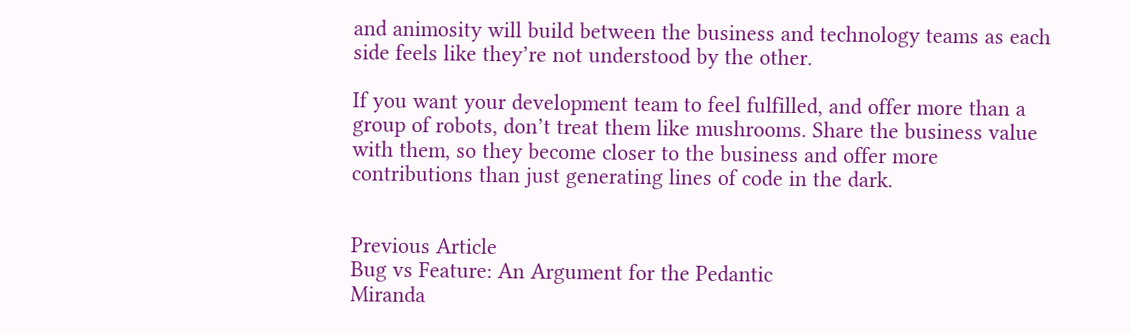and animosity will build between the business and technology teams as each side feels like they’re not understood by the other.

If you want your development team to feel fulfilled, and offer more than a group of robots, don’t treat them like mushrooms. Share the business value with them, so they become closer to the business and offer more contributions than just generating lines of code in the dark.


Previous Article
Bug vs Feature: An Argument for the Pedantic
Miranda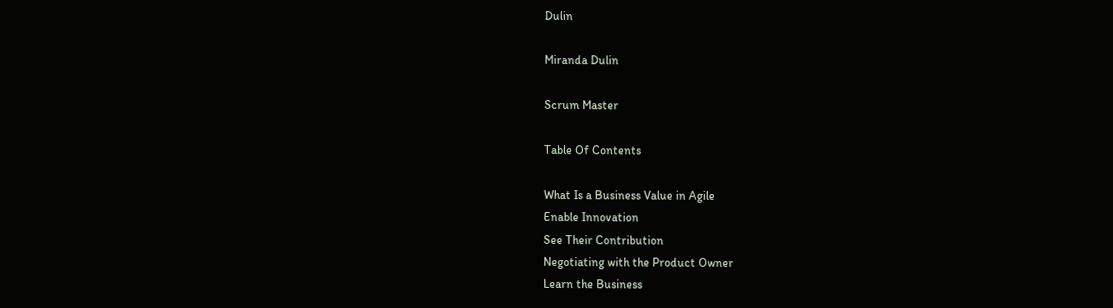Dulin

Miranda Dulin

Scrum Master

Table Of Contents

What Is a Business Value in Agile
Enable Innovation
See Their Contribution
Negotiating with the Product Owner
Learn the Business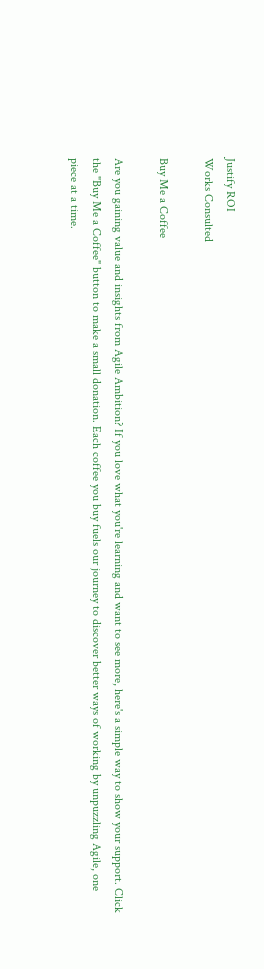Justify ROI
Works Consulted

Buy Me a Coffee

Are you gaining value and insights from Agile Ambition? If you love what you're learning and want to see more, here's a simple way to show your support. Click the "Buy Me a Coffee" button to make a small donation. Each coffee you buy fuels our journey to discover better ways of working by unpuzzling Agile, one piece at a time.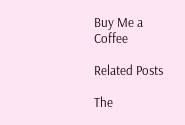Buy Me a Coffee

Related Posts

The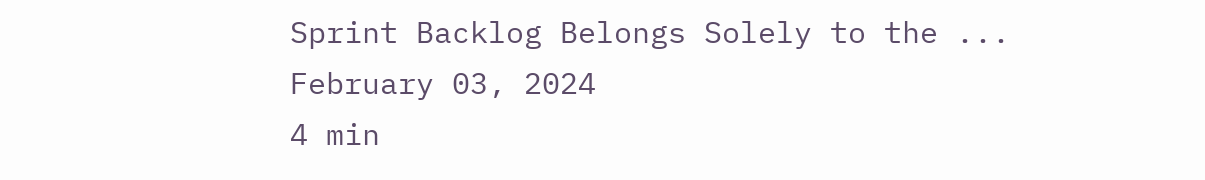Sprint Backlog Belongs Solely to the ...
February 03, 2024
4 min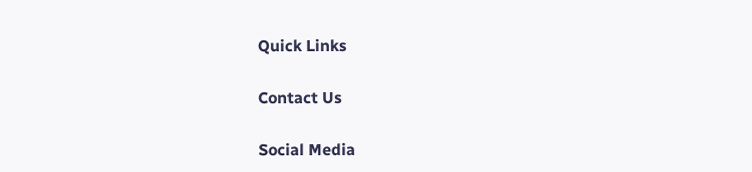Quick Links

Contact Us

Social Media